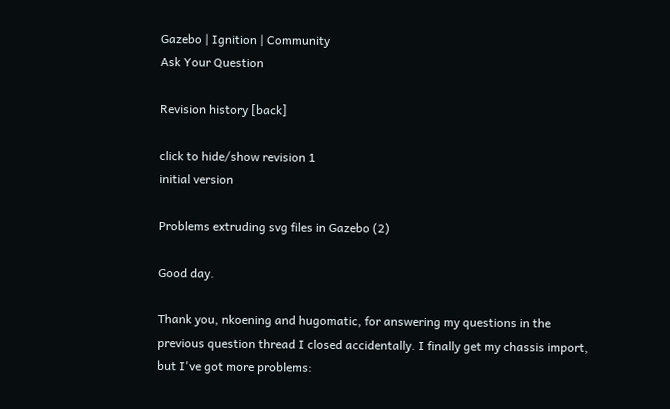Gazebo | Ignition | Community
Ask Your Question

Revision history [back]

click to hide/show revision 1
initial version

Problems extruding svg files in Gazebo (2)

Good day.

Thank you, nkoening and hugomatic, for answering my questions in the previous question thread I closed accidentally. I finally get my chassis import, but I've got more problems: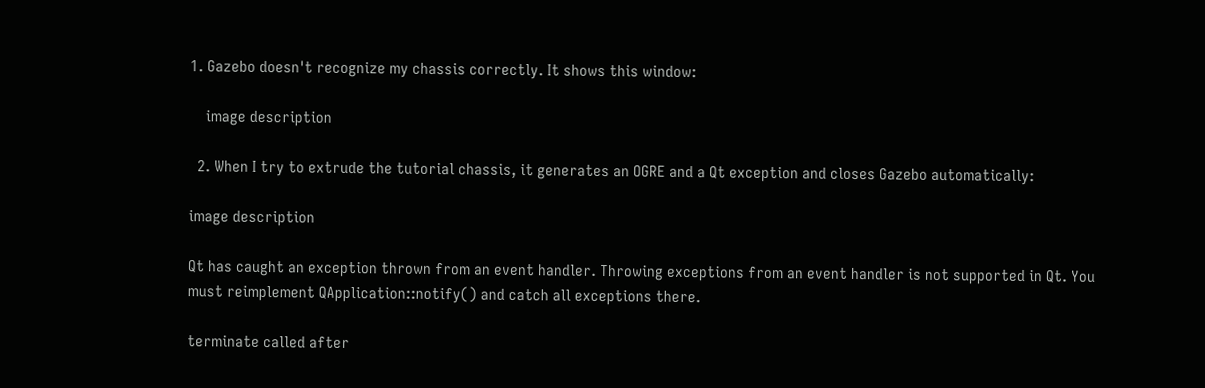1. Gazebo doesn't recognize my chassis correctly. It shows this window:

    image description

  2. When I try to extrude the tutorial chassis, it generates an OGRE and a Qt exception and closes Gazebo automatically:

image description

Qt has caught an exception thrown from an event handler. Throwing exceptions from an event handler is not supported in Qt. You must reimplement QApplication::notify() and catch all exceptions there.

terminate called after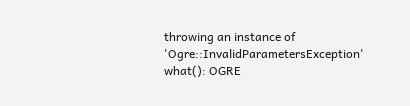throwing an instance of 'Ogre::InvalidParametersException' what(): OGRE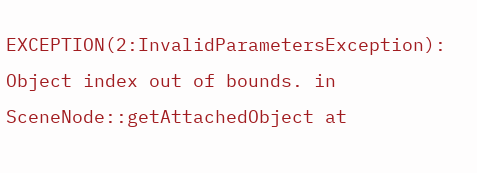EXCEPTION(2:InvalidParametersException): Object index out of bounds. in SceneNode::getAttachedObject at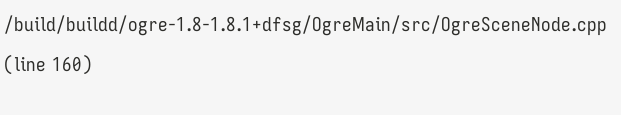/build/buildd/ogre-1.8-1.8.1+dfsg/OgreMain/src/OgreSceneNode.cpp (line 160)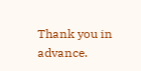Thank you in advance.